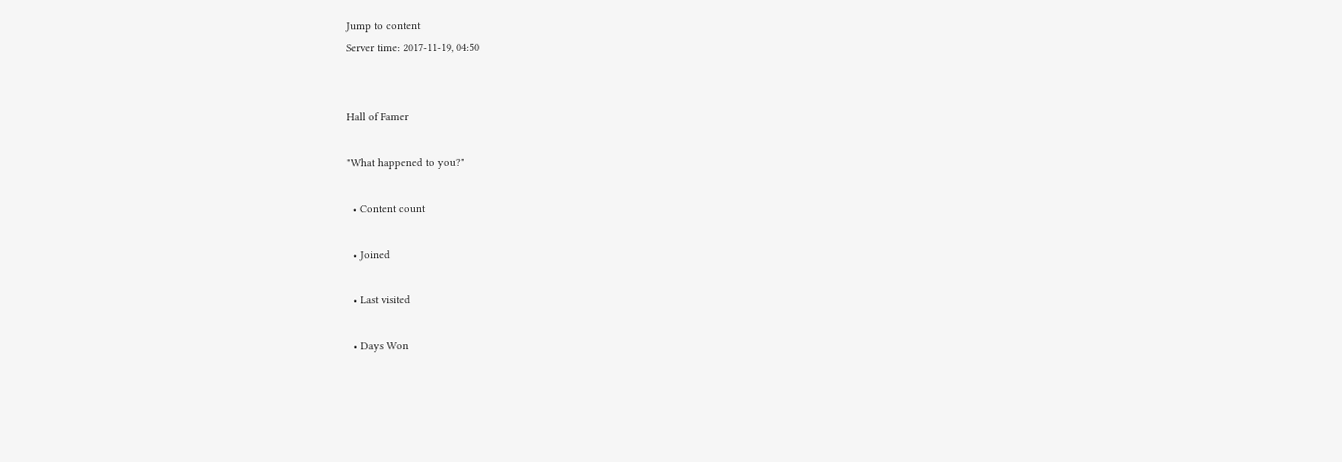Jump to content
Server time: 2017-11-19, 04:50


Hall of Famer

"What happened to you?"

  • Content count

  • Joined

  • Last visited

  • Days Won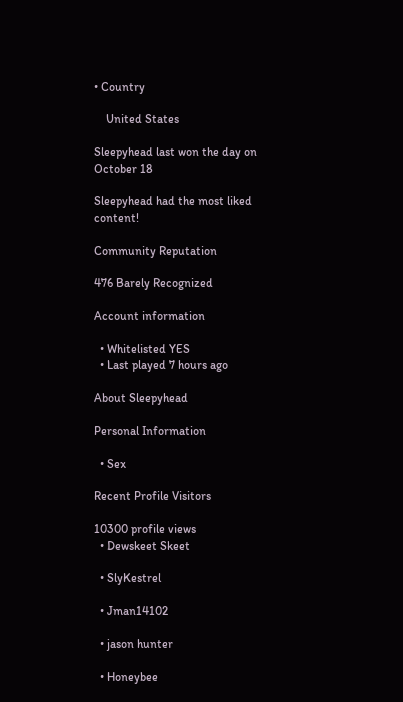• Country

    United States

Sleepyhead last won the day on October 18

Sleepyhead had the most liked content!

Community Reputation

476 Barely Recognized

Account information

  • Whitelisted YES
  • Last played 7 hours ago

About Sleepyhead

Personal Information

  • Sex

Recent Profile Visitors

10300 profile views
  • Dewskeet Skeet

  • SlyKestrel

  • Jman14102

  • jason hunter

  • Honeybee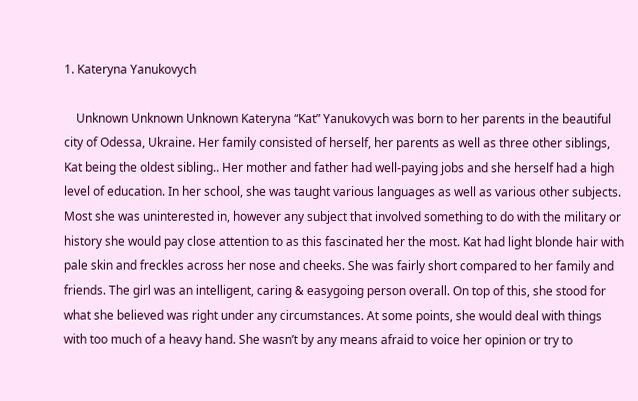1. Kateryna Yanukovych

    Unknown Unknown Unknown Kateryna “Kat” Yanukovych was born to her parents in the beautiful city of Odessa, Ukraine. Her family consisted of herself, her parents as well as three other siblings, Kat being the oldest sibling.. Her mother and father had well-paying jobs and she herself had a high level of education. In her school, she was taught various languages as well as various other subjects. Most she was uninterested in, however any subject that involved something to do with the military or history she would pay close attention to as this fascinated her the most. Kat had light blonde hair with pale skin and freckles across her nose and cheeks. She was fairly short compared to her family and friends. The girl was an intelligent, caring & easygoing person overall. On top of this, she stood for what she believed was right under any circumstances. At some points, she would deal with things with too much of a heavy hand. She wasn’t by any means afraid to voice her opinion or try to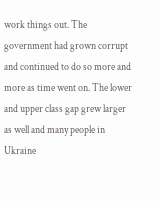work things out. The government had grown corrupt and continued to do so more and more as time went on. The lower and upper class gap grew larger as well and many people in Ukraine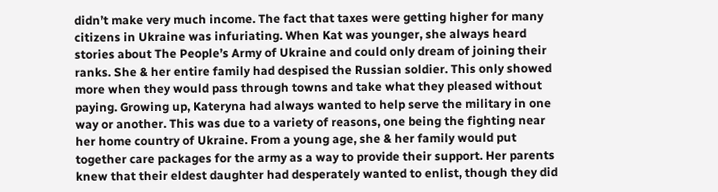didn’t make very much income. The fact that taxes were getting higher for many citizens in Ukraine was infuriating. When Kat was younger, she always heard stories about The People’s Army of Ukraine and could only dream of joining their ranks. She & her entire family had despised the Russian soldier. This only showed more when they would pass through towns and take what they pleased without paying. Growing up, Kateryna had always wanted to help serve the military in one way or another. This was due to a variety of reasons, one being the fighting near her home country of Ukraine. From a young age, she & her family would put together care packages for the army as a way to provide their support. Her parents knew that their eldest daughter had desperately wanted to enlist, though they did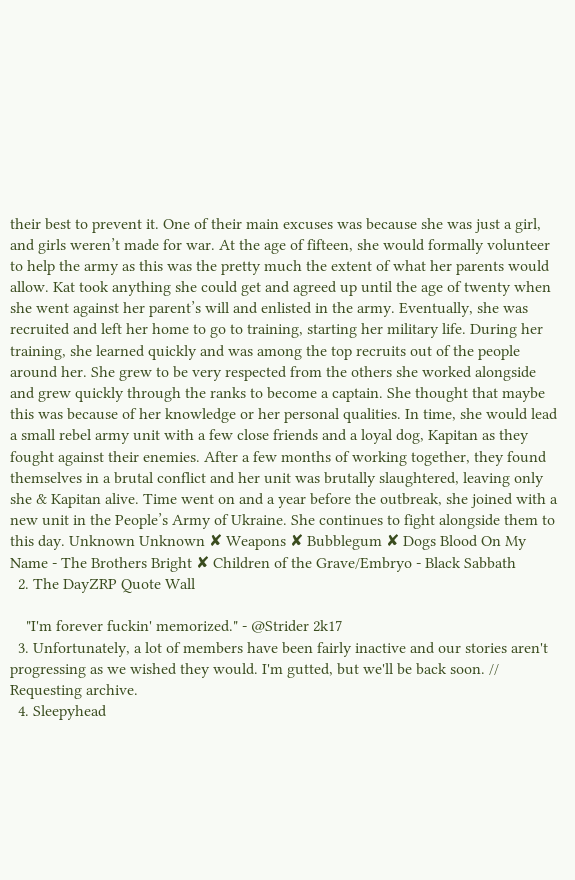their best to prevent it. One of their main excuses was because she was just a girl, and girls weren’t made for war. At the age of fifteen, she would formally volunteer to help the army as this was the pretty much the extent of what her parents would allow. Kat took anything she could get and agreed up until the age of twenty when she went against her parent’s will and enlisted in the army. Eventually, she was recruited and left her home to go to training, starting her military life. During her training, she learned quickly and was among the top recruits out of the people around her. She grew to be very respected from the others she worked alongside and grew quickly through the ranks to become a captain. She thought that maybe this was because of her knowledge or her personal qualities. In time, she would lead a small rebel army unit with a few close friends and a loyal dog, Kapitan as they fought against their enemies. After a few months of working together, they found themselves in a brutal conflict and her unit was brutally slaughtered, leaving only she & Kapitan alive. Time went on and a year before the outbreak, she joined with a new unit in the People’s Army of Ukraine. She continues to fight alongside them to this day. Unknown Unknown ✘ Weapons ✘ Bubblegum ✘ Dogs Blood On My Name - The Brothers Bright ✘ Children of the Grave/Embryo - Black Sabbath
  2. The DayZRP Quote Wall

    "I'm forever fuckin' memorized." - @Strider 2k17
  3. Unfortunately, a lot of members have been fairly inactive and our stories aren't progressing as we wished they would. I'm gutted, but we'll be back soon. // Requesting archive.
  4. Sleepyhead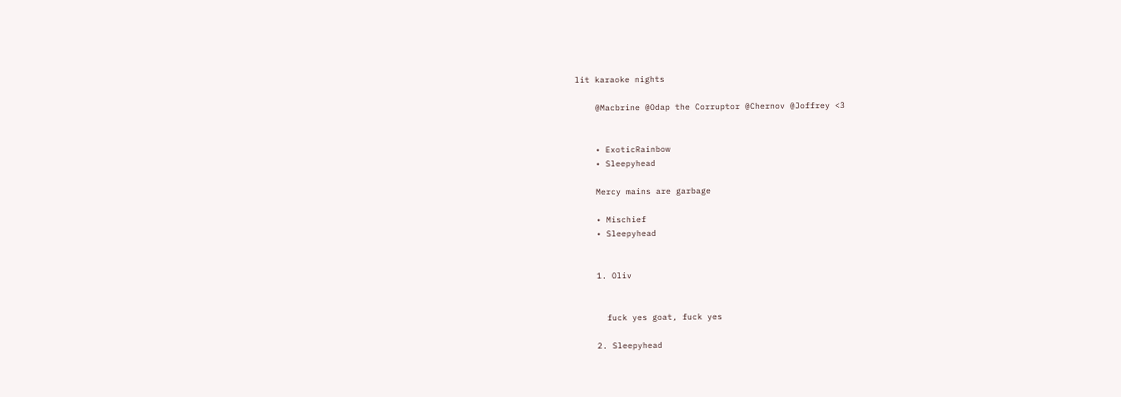lit karaoke nights

    @Macbrine @Odap the Corruptor @Chernov @Joffrey <3


    • ExoticRainbow
    • Sleepyhead

    Mercy mains are garbage

    • Mischief
    • Sleepyhead


    1. Oliv


      fuck yes goat, fuck yes

    2. Sleepyhead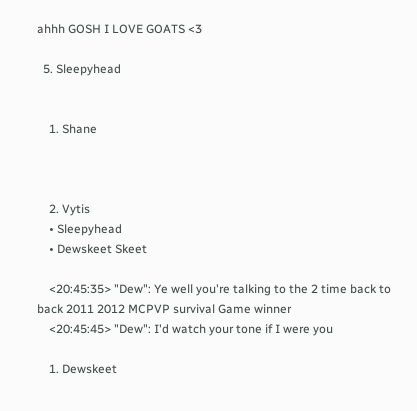ahhh GOSH I LOVE GOATS <3

  5. Sleepyhead


    1. Shane



    2. Vytis
    • Sleepyhead
    • Dewskeet Skeet

    <20:45:35> "Dew": Ye well you're talking to the 2 time back to back 2011 2012 MCPVP survival Game winner
    <20:45:45> "Dew": I'd watch your tone if I were you

    1. Dewskeet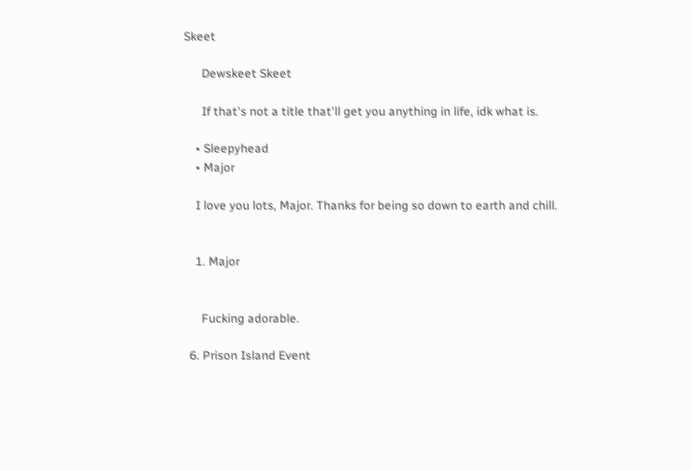Skeet

      Dewskeet Skeet

      If that's not a title that'll get you anything in life, idk what is.

    • Sleepyhead
    • Major

    I love you lots, Major. Thanks for being so down to earth and chill.


    1. Major


      Fucking adorable.

  6. Prison Island Event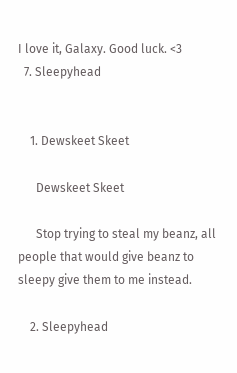I love it, Galaxy. Good luck. <3
  7. Sleepyhead


    1. Dewskeet Skeet

      Dewskeet Skeet

      Stop trying to steal my beanz, all people that would give beanz to sleepy give them to me instead.

    2. Sleepyhead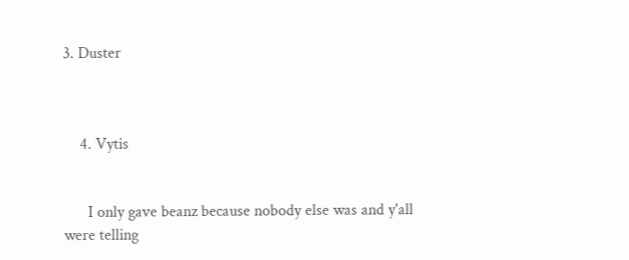3. Duster



    4. Vytis


      I only gave beanz because nobody else was and y'all were telling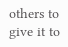others to give it to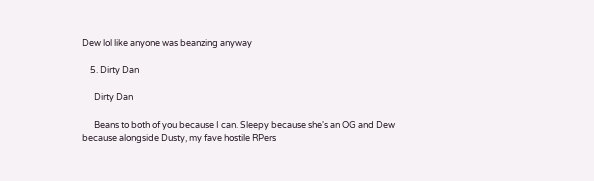Dew lol like anyone was beanzing anyway

    5. Dirty Dan

      Dirty Dan

      Beans to both of you because I can. Sleepy because she's an OG and Dew because alongside Dusty, my fave hostile RPers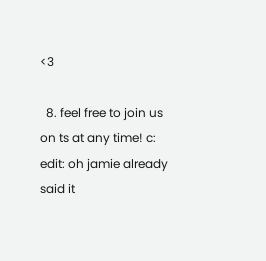<3

  8. feel free to join us on ts at any time! c: edit: oh jamie already said it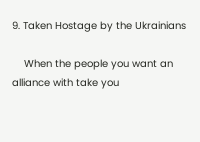9. Taken Hostage by the Ukrainians

    When the people you want an alliance with take you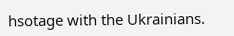hsotage with the Ukrainians.